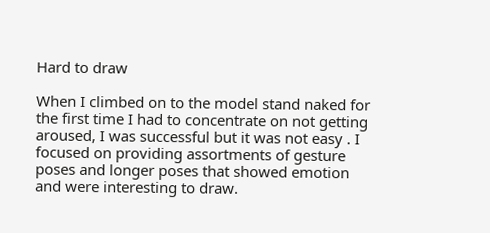Hard to draw

When I climbed on to the model stand naked for the first time I had to concentrate on not getting aroused, I was successful but it was not easy . I focused on providing assortments of gesture poses and longer poses that showed emotion and were interesting to draw.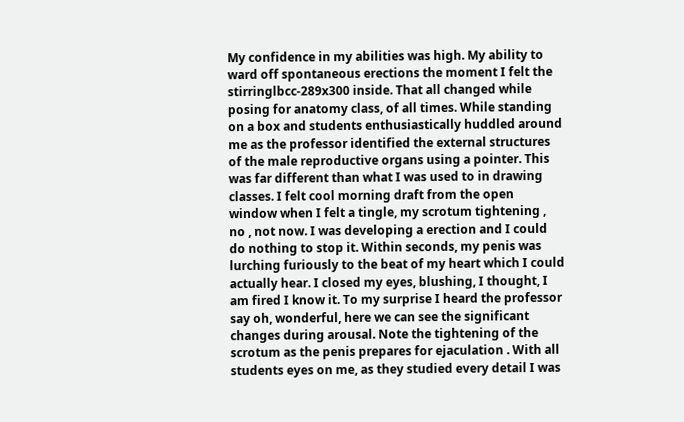My confidence in my abilities was high. My ability to ward off spontaneous erections the moment I felt the stirringlbcc-289x300 inside. That all changed while posing for anatomy class, of all times. While standing on a box and students enthusiastically huddled around me as the professor identified the external structures of the male reproductive organs using a pointer. This was far different than what I was used to in drawing classes. I felt cool morning draft from the open window when I felt a tingle, my scrotum tightening , no , not now. I was developing a erection and I could do nothing to stop it. Within seconds, my penis was lurching furiously to the beat of my heart which I could actually hear. I closed my eyes, blushing, I thought, I am fired I know it. To my surprise I heard the professor say oh, wonderful, here we can see the significant changes during arousal. Note the tightening of the scrotum as the penis prepares for ejaculation . With all students eyes on me, as they studied every detail I was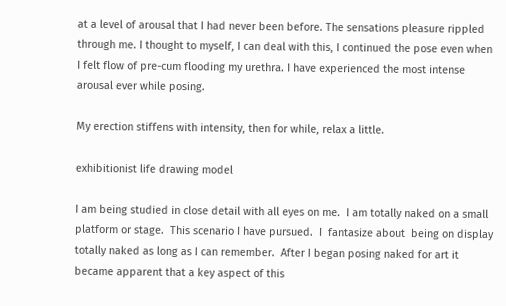at a level of arousal that I had never been before. The sensations pleasure rippled through me. I thought to myself, I can deal with this, I continued the pose even when I felt flow of pre-cum flooding my urethra. I have experienced the most intense arousal ever while posing.

My erection stiffens with intensity, then for while, relax a little.

exhibitionist life drawing model

I am being studied in close detail with all eyes on me.  I am totally naked on a small platform or stage.  This scenario I have pursued.  I  fantasize about  being on display totally naked as long as I can remember.  After I began posing naked for art it became apparent that a key aspect of this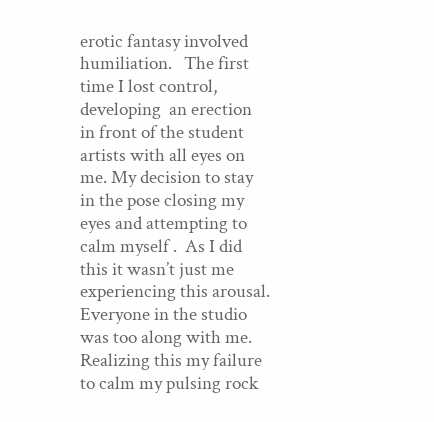erotic fantasy involved humiliation.   The first time I lost control, developing  an erection in front of the student artists with all eyes on me. My decision to stay in the pose closing my eyes and attempting to calm myself .  As I did this it wasn’t just me experiencing this arousal.  Everyone in the studio was too along with me.  Realizing this my failure to calm my pulsing rock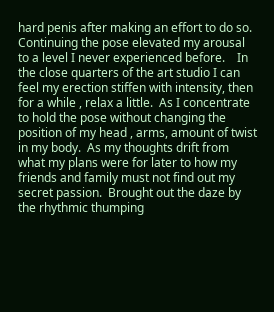hard penis after making an effort to do so.  Continuing the pose elevated my arousal to a level I never experienced before.    In the close quarters of the art studio I can feel my erection stiffen with intensity, then for a while , relax a little.  As I concentrate to hold the pose without changing the position of my head , arms, amount of twist in my body.  As my thoughts drift from what my plans were for later to how my friends and family must not find out my secret passion.  Brought out the daze by the rhythmic thumping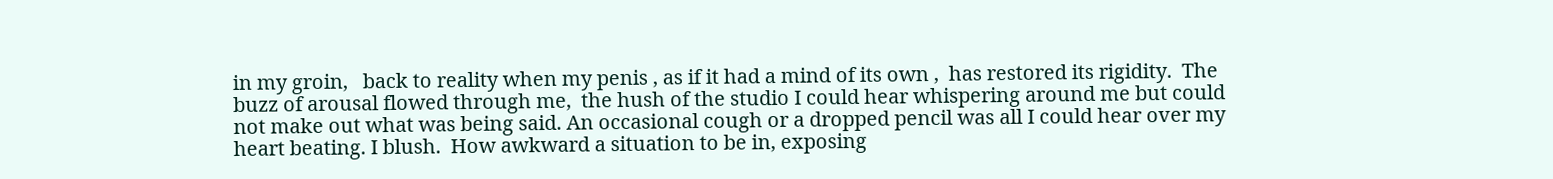in my groin,   back to reality when my penis , as if it had a mind of its own ,  has restored its rigidity.  The buzz of arousal flowed through me,  the hush of the studio I could hear whispering around me but could not make out what was being said. An occasional cough or a dropped pencil was all I could hear over my heart beating. I blush.  How awkward a situation to be in, exposing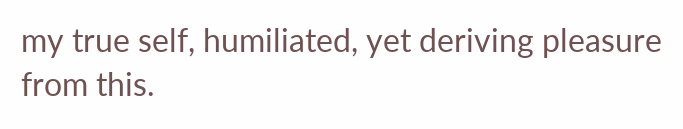my true self, humiliated, yet deriving pleasure from this.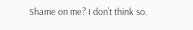Shame on me? I don’t think so.